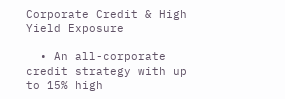Corporate Credit & High Yield Exposure

  • An all-corporate credit strategy with up to 15% high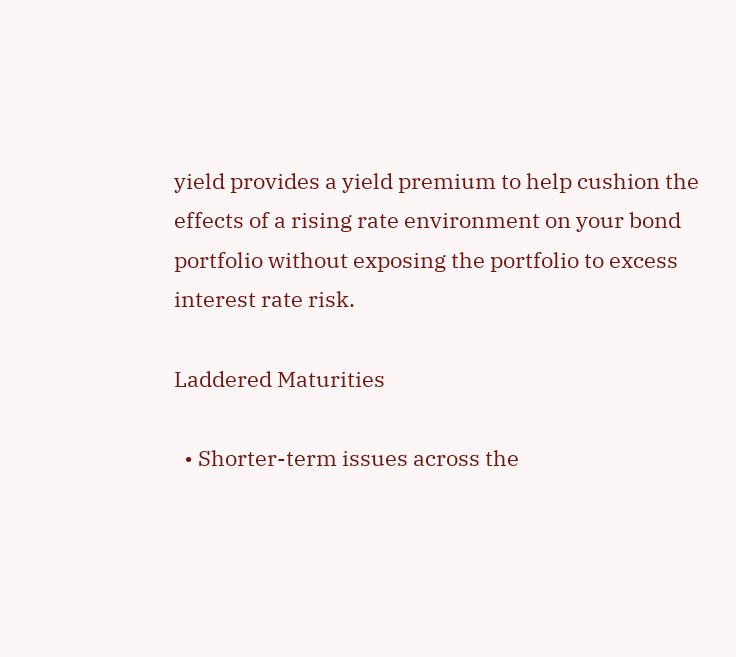yield provides a yield premium to help cushion the effects of a rising rate environment on your bond portfolio without exposing the portfolio to excess interest rate risk.

Laddered Maturities

  • Shorter-term issues across the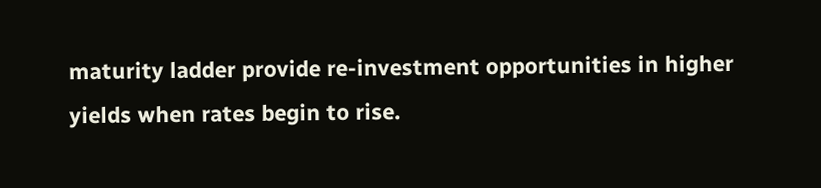maturity ladder provide re-investment opportunities in higher yields when rates begin to rise.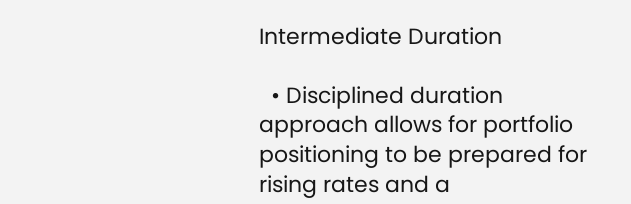Intermediate Duration

  • Disciplined duration approach allows for portfolio positioning to be prepared for rising rates and a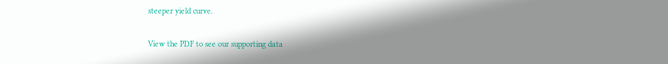steeper yield curve.

View the PDF to see our supporting data